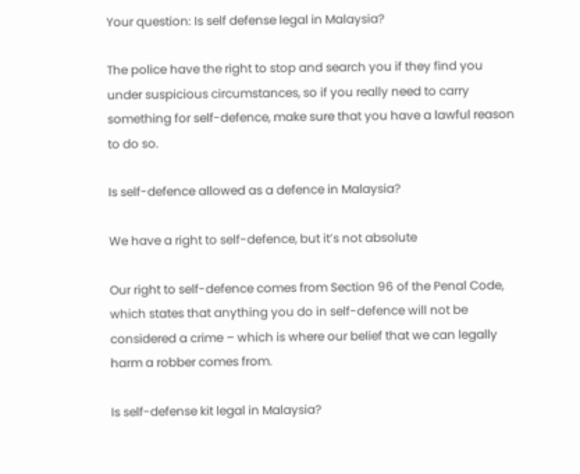Your question: Is self defense legal in Malaysia?

The police have the right to stop and search you if they find you under suspicious circumstances, so if you really need to carry something for self-defence, make sure that you have a lawful reason to do so.

Is self-defence allowed as a defence in Malaysia?

We have a right to self-defence, but it’s not absolute

Our right to self-defence comes from Section 96 of the Penal Code, which states that anything you do in self-defence will not be considered a crime – which is where our belief that we can legally harm a robber comes from.

Is self-defense kit legal in Malaysia?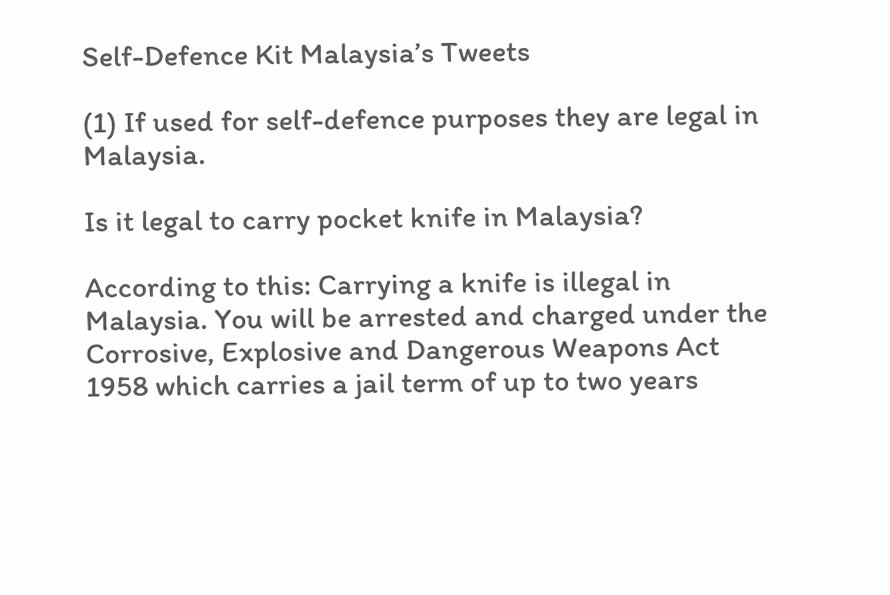Self-Defence Kit Malaysia’s Tweets

(1) If used for self-defence purposes they are legal in Malaysia.

Is it legal to carry pocket knife in Malaysia?

According to this: Carrying a knife is illegal in Malaysia. You will be arrested and charged under the Corrosive, Explosive and Dangerous Weapons Act 1958 which carries a jail term of up to two years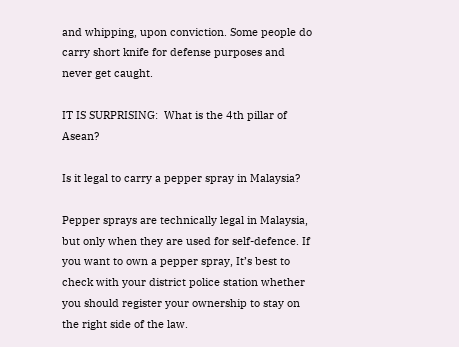and whipping, upon conviction. Some people do carry short knife for defense purposes and never get caught.

IT IS SURPRISING:  What is the 4th pillar of Asean?

Is it legal to carry a pepper spray in Malaysia?

Pepper sprays are technically legal in Malaysia, but only when they are used for self-defence. If you want to own a pepper spray, It’s best to check with your district police station whether you should register your ownership to stay on the right side of the law.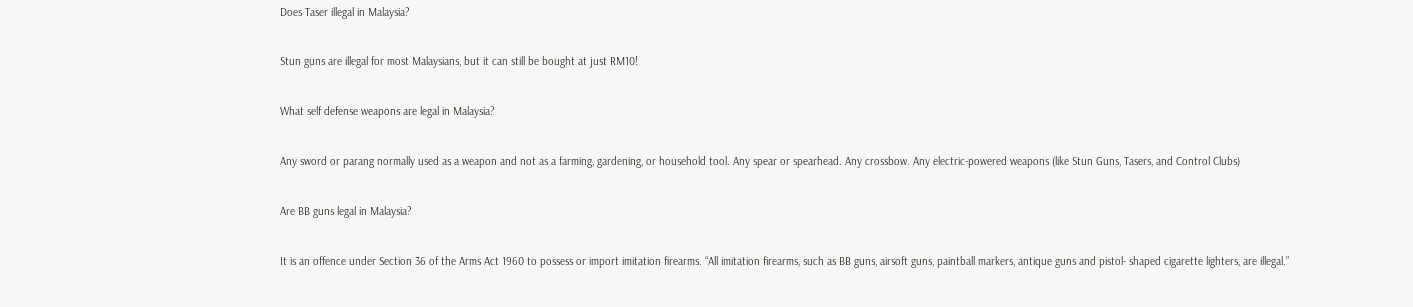Does Taser illegal in Malaysia?

Stun guns are illegal for most Malaysians, but it can still be bought at just RM10!

What self defense weapons are legal in Malaysia?

Any sword or parang normally used as a weapon and not as a farming, gardening, or household tool. Any spear or spearhead. Any crossbow. Any electric-powered weapons (like Stun Guns, Tasers, and Control Clubs)

Are BB guns legal in Malaysia?

It is an offence under Section 36 of the Arms Act 1960 to possess or import imitation firearms. “All imitation firearms, such as BB guns, airsoft guns, paintball markers, antique guns and pistol- shaped cigarette lighters, are illegal.”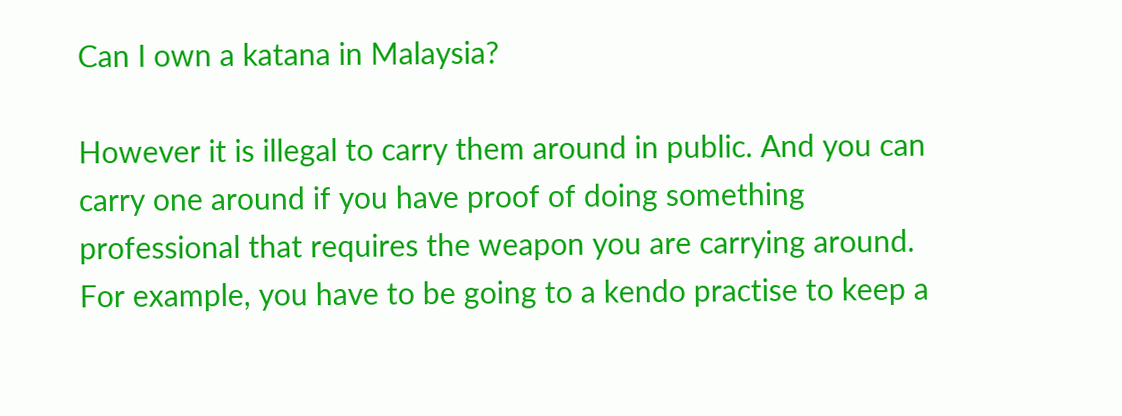Can I own a katana in Malaysia?

However it is illegal to carry them around in public. And you can carry one around if you have proof of doing something professional that requires the weapon you are carrying around. For example, you have to be going to a kendo practise to keep a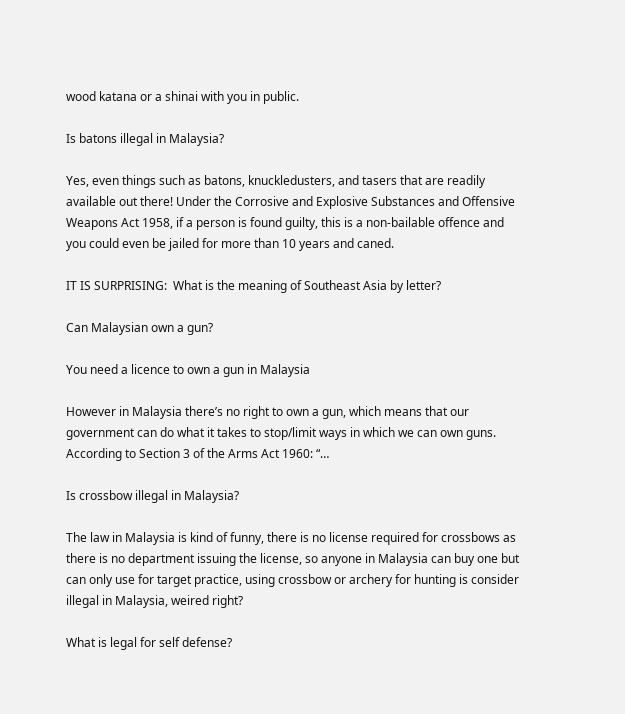wood katana or a shinai with you in public.

Is batons illegal in Malaysia?

Yes, even things such as batons, knuckledusters, and tasers that are readily available out there! Under the Corrosive and Explosive Substances and Offensive Weapons Act 1958, if a person is found guilty, this is a non-bailable offence and you could even be jailed for more than 10 years and caned.

IT IS SURPRISING:  What is the meaning of Southeast Asia by letter?

Can Malaysian own a gun?

You need a licence to own a gun in Malaysia

However in Malaysia there’s no right to own a gun, which means that our government can do what it takes to stop/limit ways in which we can own guns. According to Section 3 of the Arms Act 1960: “…

Is crossbow illegal in Malaysia?

The law in Malaysia is kind of funny, there is no license required for crossbows as there is no department issuing the license, so anyone in Malaysia can buy one but can only use for target practice, using crossbow or archery for hunting is consider illegal in Malaysia, weired right?

What is legal for self defense?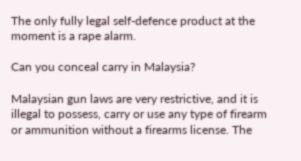The only fully legal self-defence product at the moment is a rape alarm.

Can you conceal carry in Malaysia?

Malaysian gun laws are very restrictive, and it is illegal to possess, carry or use any type of firearm or ammunition without a firearms license. The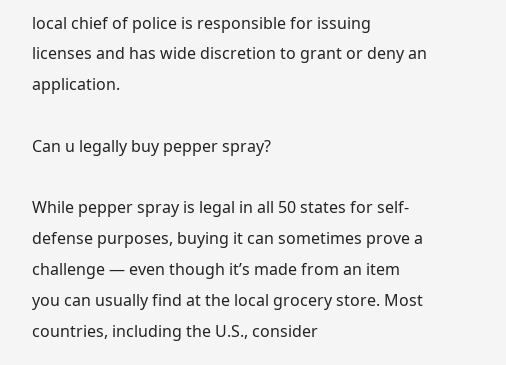local chief of police is responsible for issuing licenses and has wide discretion to grant or deny an application.

Can u legally buy pepper spray?

While pepper spray is legal in all 50 states for self-defense purposes, buying it can sometimes prove a challenge — even though it’s made from an item you can usually find at the local grocery store. Most countries, including the U.S., consider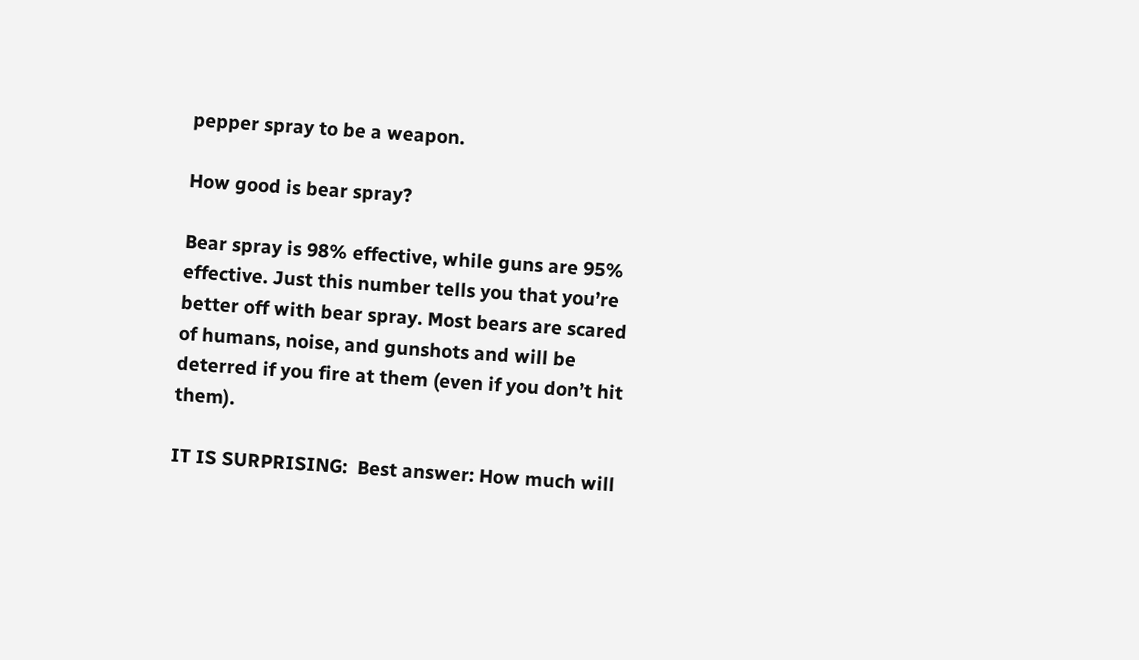pepper spray to be a weapon.

How good is bear spray?

Bear spray is 98% effective, while guns are 95% effective. Just this number tells you that you’re better off with bear spray. Most bears are scared of humans, noise, and gunshots and will be deterred if you fire at them (even if you don’t hit them).

IT IS SURPRISING:  Best answer: How much will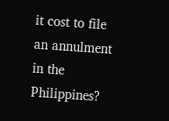it cost to file an annulment in the Philippines?